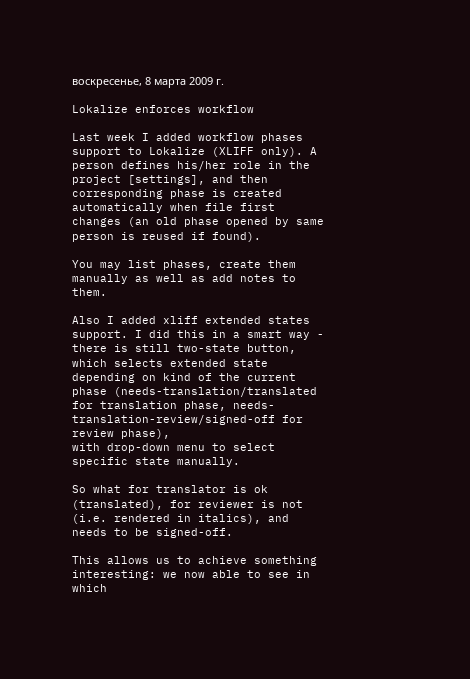воскресенье, 8 марта 2009 г.

Lokalize enforces workflow

Last week I added workflow phases support to Lokalize (XLIFF only). A person defines his/her role in the project [settings], and then corresponding phase is created automatically when file first changes (an old phase opened by same person is reused if found).

You may list phases, create them manually as well as add notes to them.

Also I added xliff extended states support. I did this in a smart way - there is still two-state button, which selects extended state depending on kind of the current phase (needs-translation/translated for translation phase, needs-translation-review/signed-off for review phase),
with drop-down menu to select specific state manually.

So what for translator is ok (translated), for reviewer is not (i.e. rendered in italics), and needs to be signed-off.

This allows us to achieve something interesting: we now able to see in which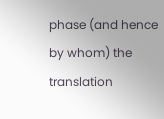phase (and hence by whom) the translation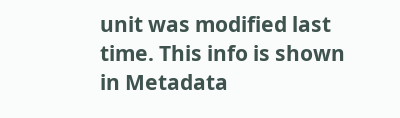unit was modified last time. This info is shown in Metadata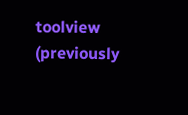toolview (previously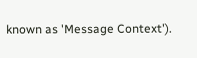known as 'Message Context').